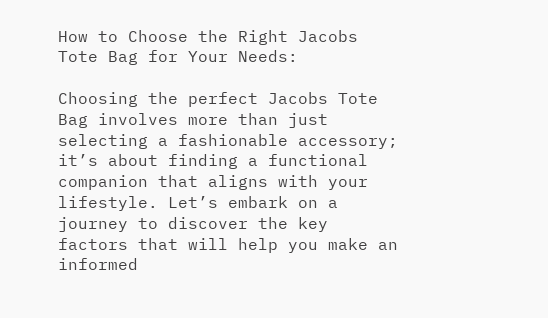How to Choose the Right Jacobs Tote Bag for Your Needs:

Choosing the perfect Jacobs Tote Bag involves more than just selecting a fashionable accessory; it’s about finding a functional companion that aligns with your lifestyle. Let’s embark on a journey to discover the key factors that will help you make an informed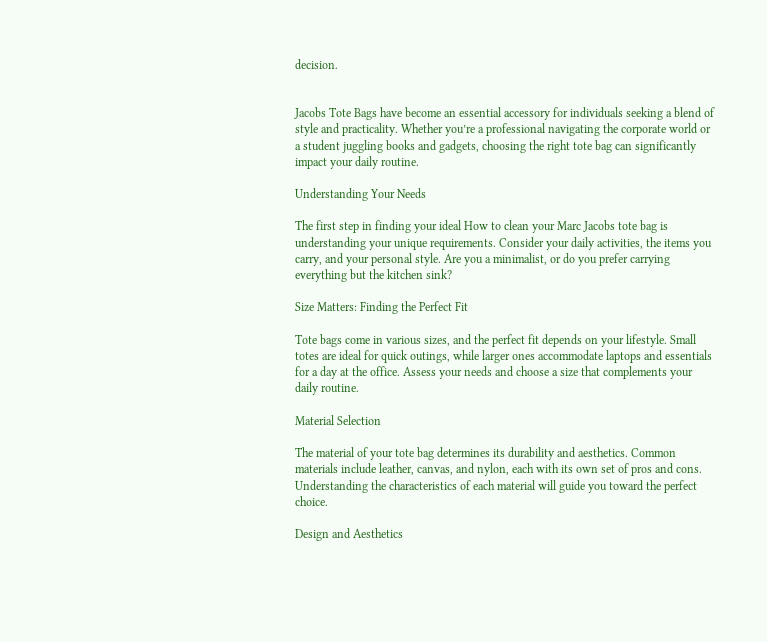decision.


Jacobs Tote Bags have become an essential accessory for individuals seeking a blend of style and practicality. Whether you’re a professional navigating the corporate world or a student juggling books and gadgets, choosing the right tote bag can significantly impact your daily routine.

Understanding Your Needs

The first step in finding your ideal How to clean your Marc Jacobs tote bag is understanding your unique requirements. Consider your daily activities, the items you carry, and your personal style. Are you a minimalist, or do you prefer carrying everything but the kitchen sink?

Size Matters: Finding the Perfect Fit

Tote bags come in various sizes, and the perfect fit depends on your lifestyle. Small totes are ideal for quick outings, while larger ones accommodate laptops and essentials for a day at the office. Assess your needs and choose a size that complements your daily routine.

Material Selection

The material of your tote bag determines its durability and aesthetics. Common materials include leather, canvas, and nylon, each with its own set of pros and cons. Understanding the characteristics of each material will guide you toward the perfect choice.

Design and Aesthetics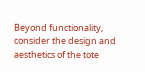Beyond functionality, consider the design and aesthetics of the tote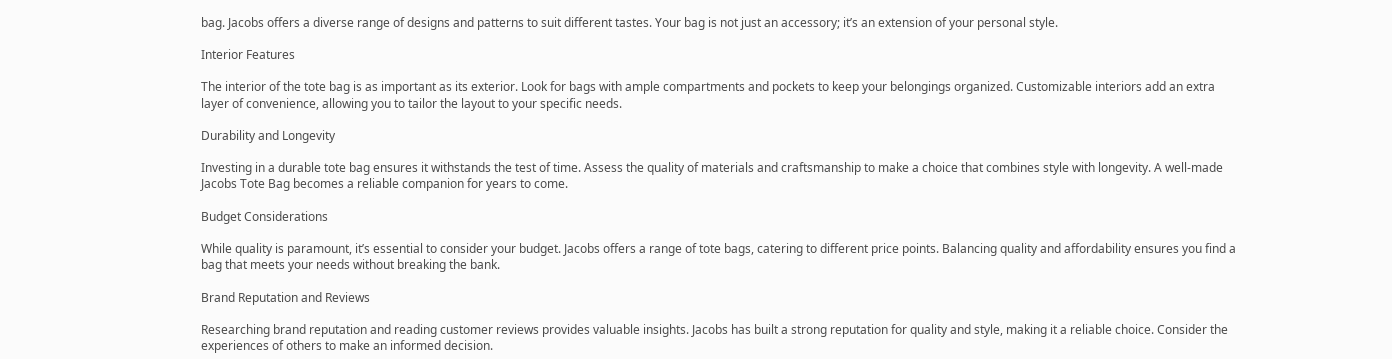bag. Jacobs offers a diverse range of designs and patterns to suit different tastes. Your bag is not just an accessory; it’s an extension of your personal style.

Interior Features

The interior of the tote bag is as important as its exterior. Look for bags with ample compartments and pockets to keep your belongings organized. Customizable interiors add an extra layer of convenience, allowing you to tailor the layout to your specific needs.

Durability and Longevity

Investing in a durable tote bag ensures it withstands the test of time. Assess the quality of materials and craftsmanship to make a choice that combines style with longevity. A well-made Jacobs Tote Bag becomes a reliable companion for years to come.

Budget Considerations

While quality is paramount, it’s essential to consider your budget. Jacobs offers a range of tote bags, catering to different price points. Balancing quality and affordability ensures you find a bag that meets your needs without breaking the bank.

Brand Reputation and Reviews

Researching brand reputation and reading customer reviews provides valuable insights. Jacobs has built a strong reputation for quality and style, making it a reliable choice. Consider the experiences of others to make an informed decision.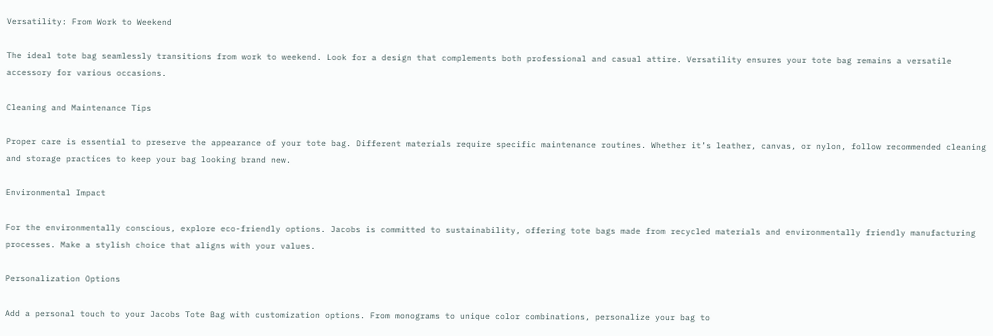Versatility: From Work to Weekend

The ideal tote bag seamlessly transitions from work to weekend. Look for a design that complements both professional and casual attire. Versatility ensures your tote bag remains a versatile accessory for various occasions.

Cleaning and Maintenance Tips

Proper care is essential to preserve the appearance of your tote bag. Different materials require specific maintenance routines. Whether it’s leather, canvas, or nylon, follow recommended cleaning and storage practices to keep your bag looking brand new.

Environmental Impact

For the environmentally conscious, explore eco-friendly options. Jacobs is committed to sustainability, offering tote bags made from recycled materials and environmentally friendly manufacturing processes. Make a stylish choice that aligns with your values.

Personalization Options

Add a personal touch to your Jacobs Tote Bag with customization options. From monograms to unique color combinations, personalize your bag to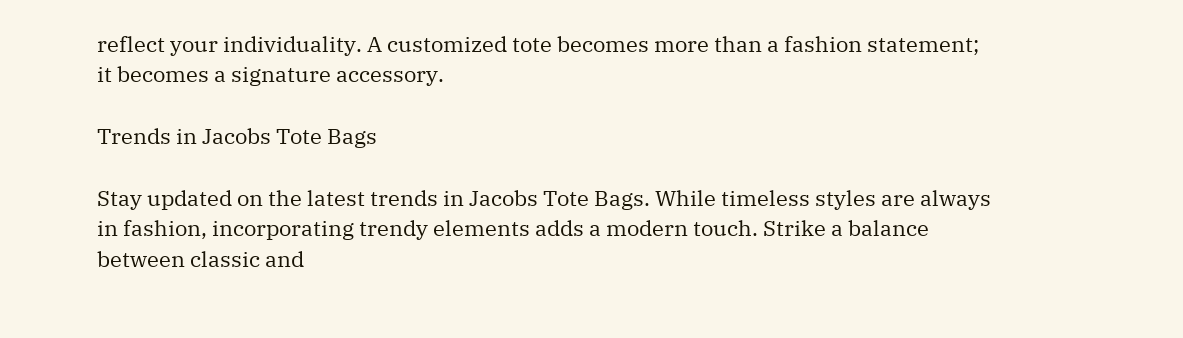reflect your individuality. A customized tote becomes more than a fashion statement; it becomes a signature accessory.

Trends in Jacobs Tote Bags

Stay updated on the latest trends in Jacobs Tote Bags. While timeless styles are always in fashion, incorporating trendy elements adds a modern touch. Strike a balance between classic and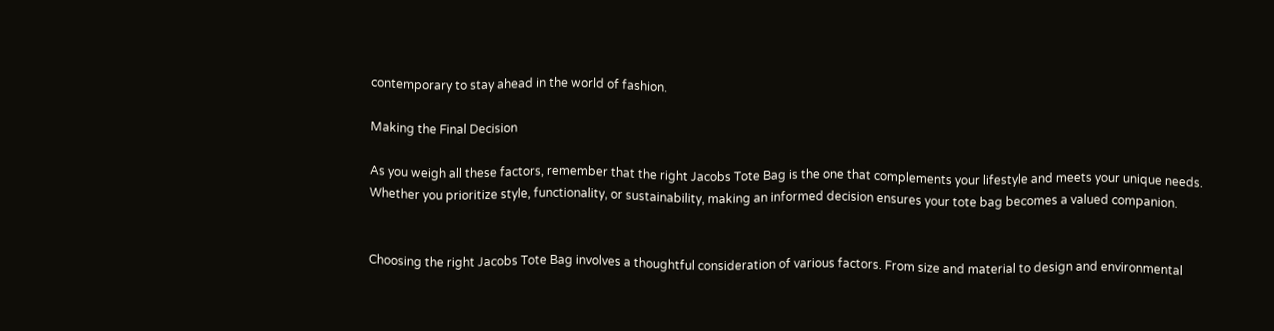contemporary to stay ahead in the world of fashion.

Making the Final Decision

As you weigh all these factors, remember that the right Jacobs Tote Bag is the one that complements your lifestyle and meets your unique needs. Whether you prioritize style, functionality, or sustainability, making an informed decision ensures your tote bag becomes a valued companion.


Choosing the right Jacobs Tote Bag involves a thoughtful consideration of various factors. From size and material to design and environmental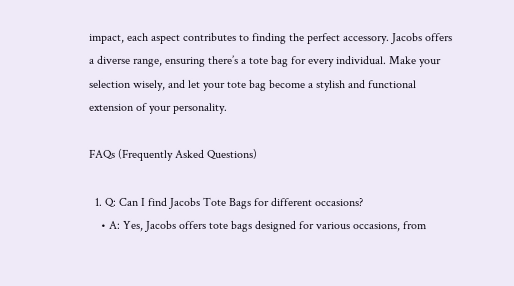impact, each aspect contributes to finding the perfect accessory. Jacobs offers a diverse range, ensuring there’s a tote bag for every individual. Make your selection wisely, and let your tote bag become a stylish and functional extension of your personality.

FAQs (Frequently Asked Questions)

  1. Q: Can I find Jacobs Tote Bags for different occasions?
    • A: Yes, Jacobs offers tote bags designed for various occasions, from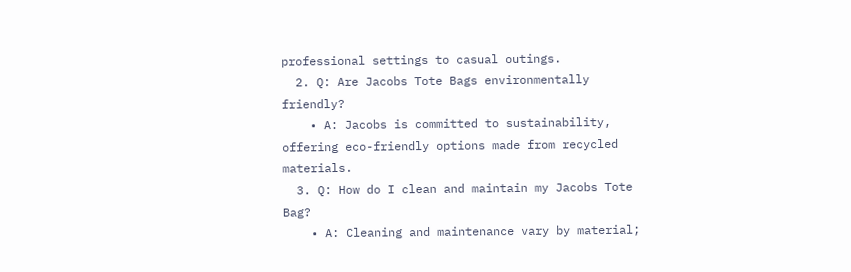professional settings to casual outings.
  2. Q: Are Jacobs Tote Bags environmentally friendly?
    • A: Jacobs is committed to sustainability, offering eco-friendly options made from recycled materials.
  3. Q: How do I clean and maintain my Jacobs Tote Bag?
    • A: Cleaning and maintenance vary by material;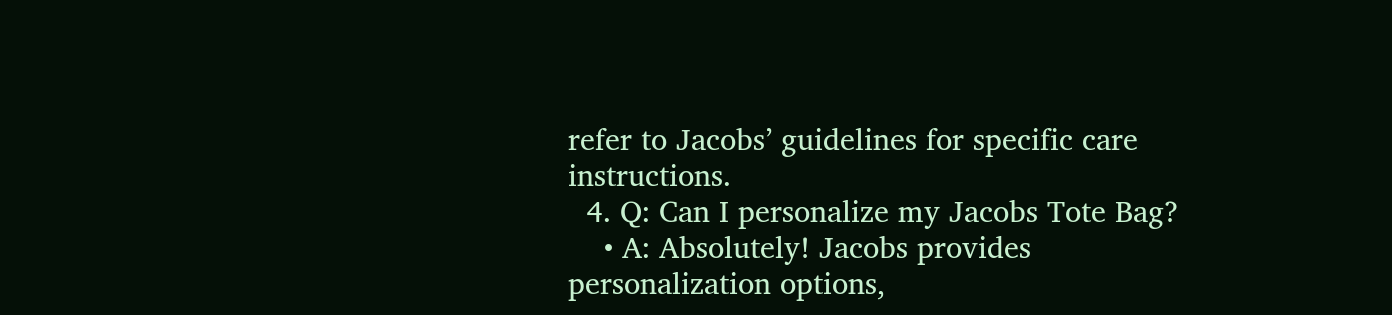refer to Jacobs’ guidelines for specific care instructions.
  4. Q: Can I personalize my Jacobs Tote Bag?
    • A: Absolutely! Jacobs provides personalization options,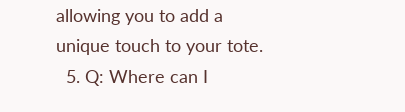allowing you to add a unique touch to your tote.
  5. Q: Where can I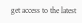get access to the latest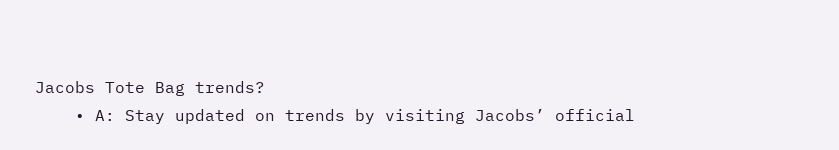Jacobs Tote Bag trends?
    • A: Stay updated on trends by visiting Jacobs’ official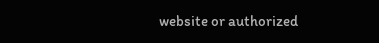website or authorized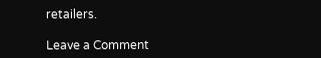retailers.

Leave a Comment